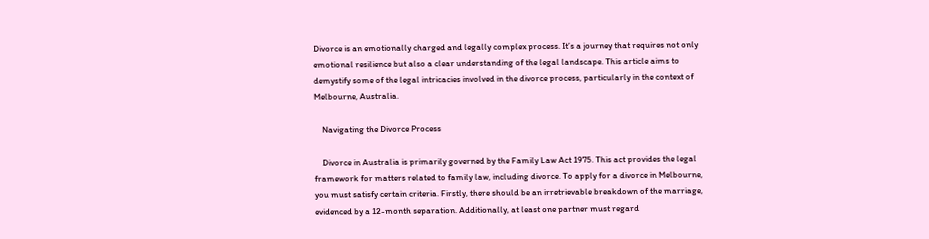Divorce is an emotionally charged and legally complex process. It’s a journey that requires not only emotional resilience but also a clear understanding of the legal landscape. This article aims to demystify some of the legal intricacies involved in the divorce process, particularly in the context of Melbourne, Australia.

    Navigating the Divorce Process

    Divorce in Australia is primarily governed by the Family Law Act 1975. This act provides the legal framework for matters related to family law, including divorce. To apply for a divorce in Melbourne, you must satisfy certain criteria. Firstly, there should be an irretrievable breakdown of the marriage, evidenced by a 12-month separation. Additionally, at least one partner must regard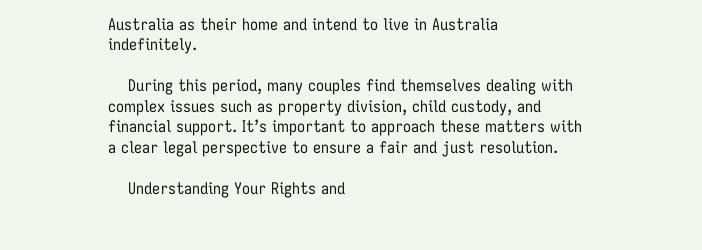Australia as their home and intend to live in Australia indefinitely.

    During this period, many couples find themselves dealing with complex issues such as property division, child custody, and financial support. It’s important to approach these matters with a clear legal perspective to ensure a fair and just resolution.

    Understanding Your Rights and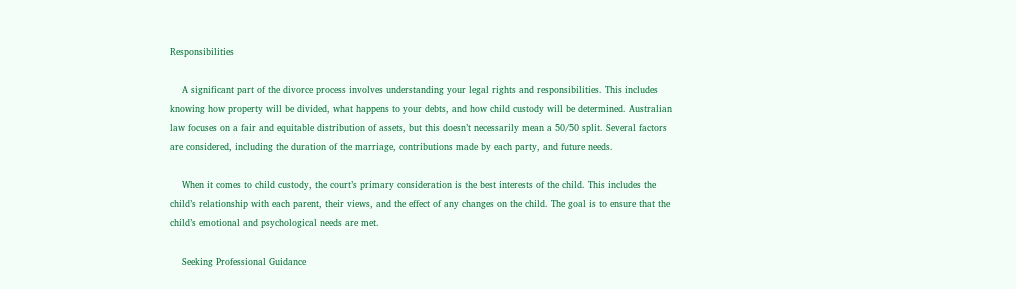Responsibilities

    A significant part of the divorce process involves understanding your legal rights and responsibilities. This includes knowing how property will be divided, what happens to your debts, and how child custody will be determined. Australian law focuses on a fair and equitable distribution of assets, but this doesn’t necessarily mean a 50/50 split. Several factors are considered, including the duration of the marriage, contributions made by each party, and future needs.

    When it comes to child custody, the court’s primary consideration is the best interests of the child. This includes the child’s relationship with each parent, their views, and the effect of any changes on the child. The goal is to ensure that the child’s emotional and psychological needs are met.

    Seeking Professional Guidance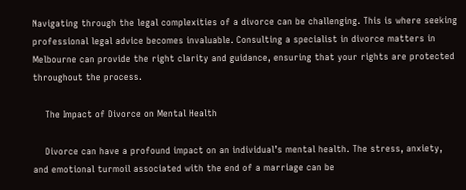Navigating through the legal complexities of a divorce can be challenging. This is where seeking professional legal advice becomes invaluable. Consulting a specialist in divorce matters in Melbourne can provide the right clarity and guidance, ensuring that your rights are protected throughout the process.

    The Impact of Divorce on Mental Health

    Divorce can have a profound impact on an individual’s mental health. The stress, anxiety, and emotional turmoil associated with the end of a marriage can be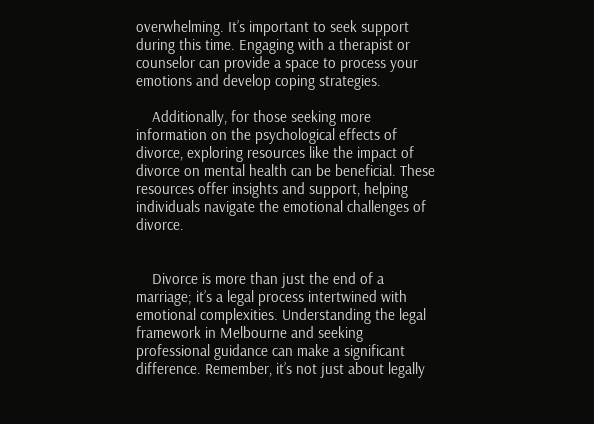overwhelming. It’s important to seek support during this time. Engaging with a therapist or counselor can provide a space to process your emotions and develop coping strategies.

    Additionally, for those seeking more information on the psychological effects of divorce, exploring resources like the impact of divorce on mental health can be beneficial. These resources offer insights and support, helping individuals navigate the emotional challenges of divorce.


    Divorce is more than just the end of a marriage; it’s a legal process intertwined with emotional complexities. Understanding the legal framework in Melbourne and seeking professional guidance can make a significant difference. Remember, it’s not just about legally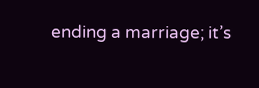ending a marriage; it’s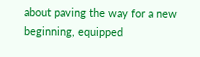about paving the way for a new beginning, equipped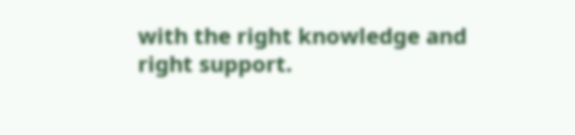with the right knowledge and right support.